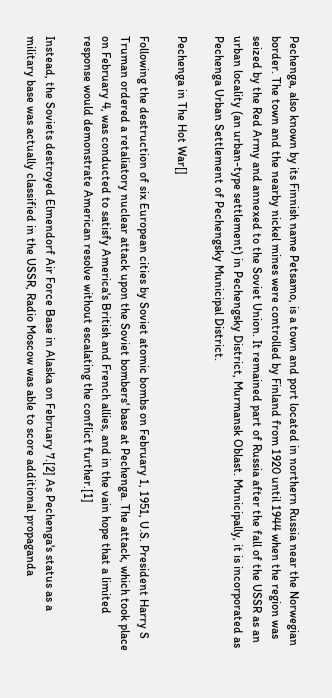Pechenga, also known by its Finnish name Petsamo, is a town and port located in northern Russia near the Norwegian border. The town and the nearby nickel mines were controlled by Finland from 1920 until 1944 when the region was seized by the Red Army and annexed to the Soviet Union. It remained part of Russia after the fall of the USSR as an urban locality (an urban-type settlement) in Pechengsky District, Murmansk Oblast. Municipally, it is incorporated as Pechenga Urban Settlement of Pechengsky Municipal District.

Pechenga in The Hot War[]

Following the destruction of six European cities by Soviet atomic bombs on February 1, 1951, U.S. President Harry S Truman ordered a retaliatory nuclear attack upon the Soviet bombers' base at Pechenga. The attack, which took place on February 4, was conducted to satisfy America's British and French allies, and in the vain hope that a limited response would demonstrate American resolve without escalating the conflict further.[1]

Instead, the Soviets destroyed Elmendorf Air Force Base in Alaska on February 7.[2] As Pechenga's status as a military base was actually classified in the USSR, Radio Moscow was able to score additional propaganda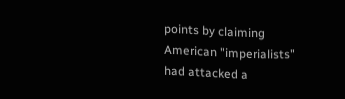points by claiming American "imperialists" had attacked a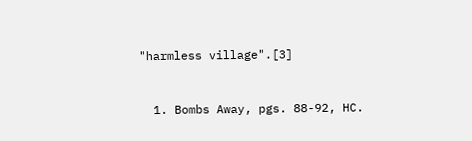"harmless village".[3]


  1. Bombs Away, pgs. 88-92, HC.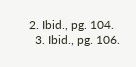2. Ibid., pg. 104.
  3. Ibid., pg. 106.